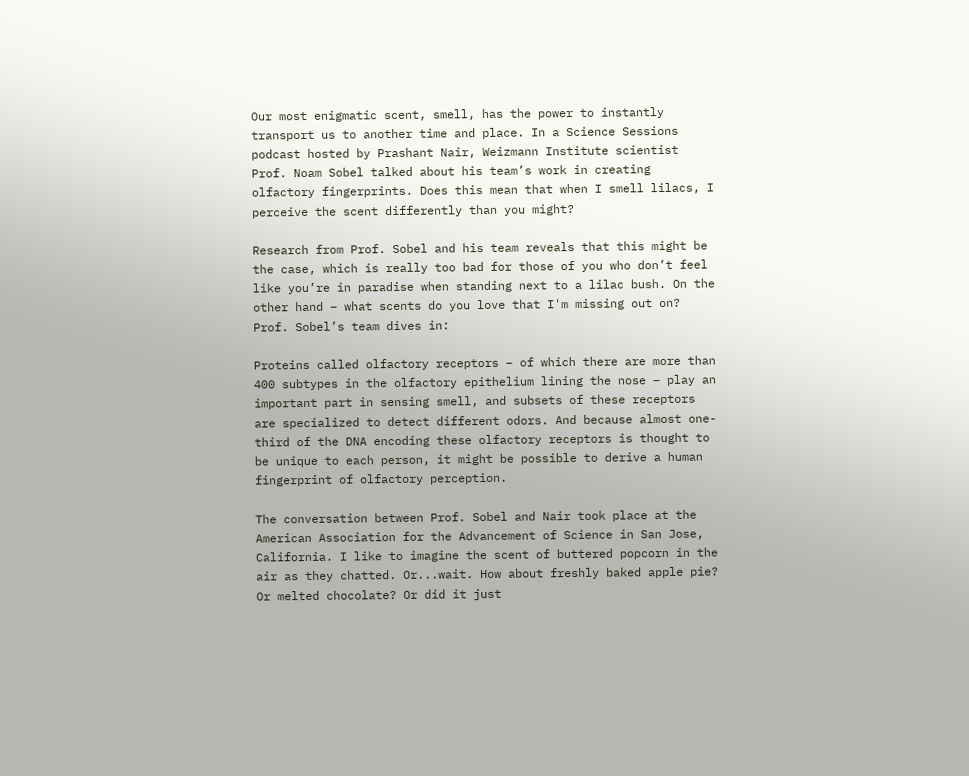Our most enigmatic scent, smell, has the power to instantly transport us to another time and place. In a Science Sessions podcast hosted by Prashant Nair, Weizmann Institute scientist Prof. Noam Sobel talked about his team’s work in creating olfactory fingerprints. Does this mean that when I smell lilacs, I perceive the scent differently than you might?

Research from Prof. Sobel and his team reveals that this might be the case, which is really too bad for those of you who don’t feel like you’re in paradise when standing next to a lilac bush. On the other hand – what scents do you love that I'm missing out on? Prof. Sobel’s team dives in:

Proteins called olfactory receptors – of which there are more than 400 subtypes in the olfactory epithelium lining the nose – play an important part in sensing smell, and subsets of these receptors are specialized to detect different odors. And because almost one-third of the DNA encoding these olfactory receptors is thought to be unique to each person, it might be possible to derive a human fingerprint of olfactory perception.

The conversation between Prof. Sobel and Nair took place at the American Association for the Advancement of Science in San Jose, California. I like to imagine the scent of buttered popcorn in the air as they chatted. Or...wait. How about freshly baked apple pie? Or melted chocolate? Or did it just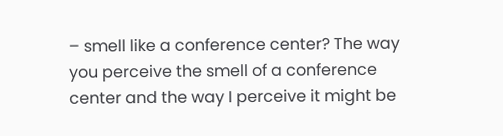– smell like a conference center? The way you perceive the smell of a conference center and the way I perceive it might be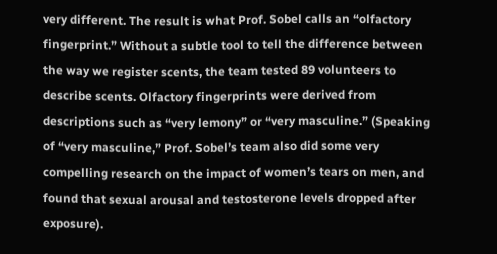very different. The result is what Prof. Sobel calls an “olfactory fingerprint.” Without a subtle tool to tell the difference between the way we register scents, the team tested 89 volunteers to describe scents. Olfactory fingerprints were derived from descriptions such as “very lemony” or “very masculine.” (Speaking of “very masculine,” Prof. Sobel’s team also did some very compelling research on the impact of women’s tears on men, and found that sexual arousal and testosterone levels dropped after exposure).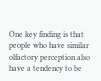One key finding is that people who have similar olfactory perception also have a tendency to be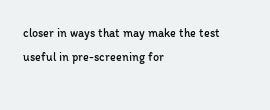closer in ways that may make the test useful in pre-screening for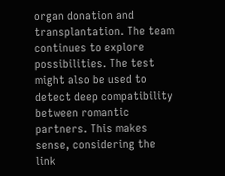organ donation and transplantation. The team continues to explore possibilities. The test might also be used to detect deep compatibility between romantic partners. This makes sense, considering the link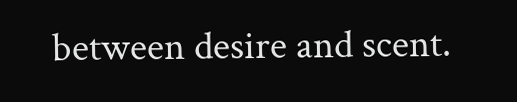between desire and scent.